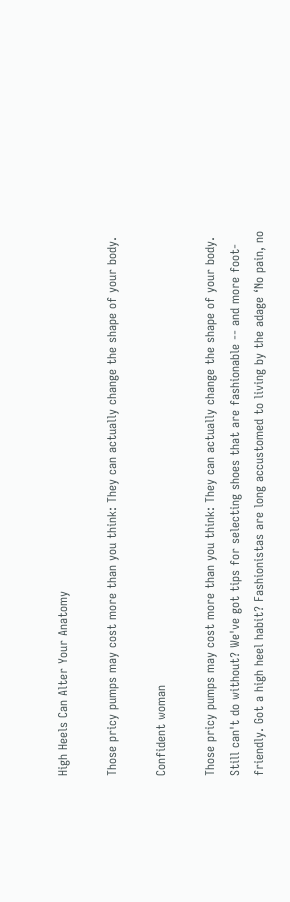High Heels Can Alter Your Anatomy

Those pricy pumps may cost more than you think: They can actually change the shape of your body.

Confident woman

Those pricy pumps may cost more than you think: They can actually change the shape of your body. Still can't do without? We've got tips for selecting shoes that are fashionable -- and more foot-friendly. Got a high heel habit? Fashionistas are long accustomed to living by the adage ‘No pain, no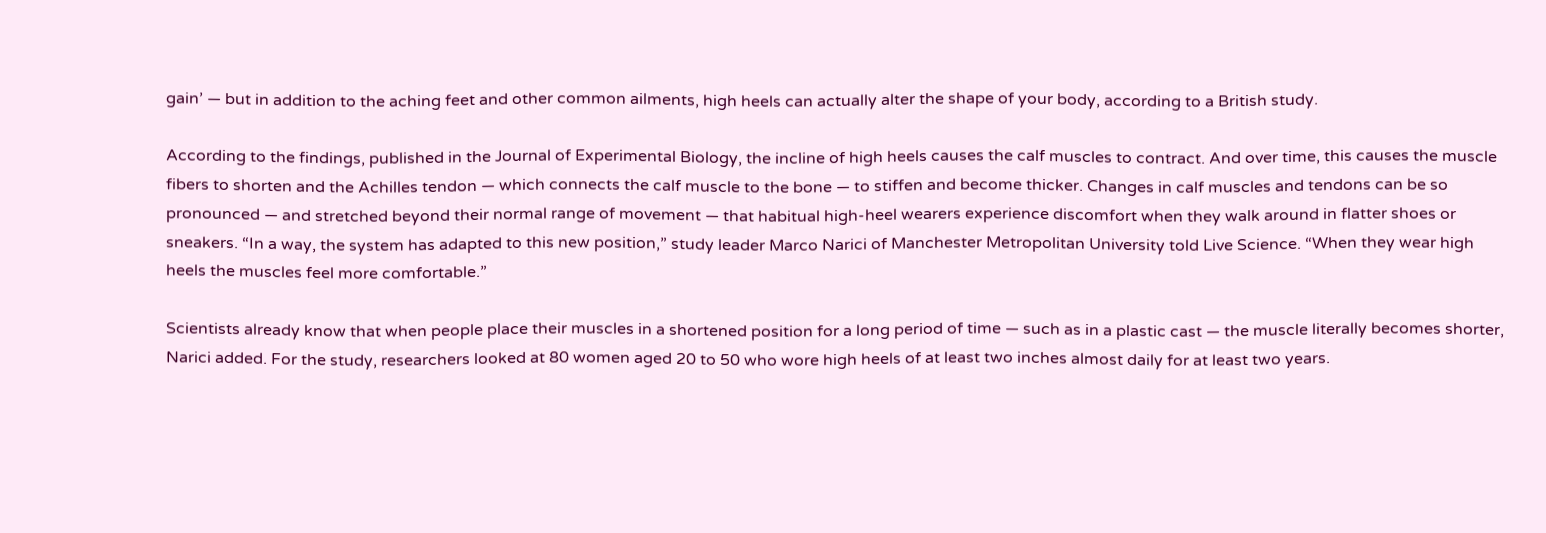gain’ — but in addition to the aching feet and other common ailments, high heels can actually alter the shape of your body, according to a British study.

According to the findings, published in the Journal of Experimental Biology, the incline of high heels causes the calf muscles to contract. And over time, this causes the muscle fibers to shorten and the Achilles tendon — which connects the calf muscle to the bone — to stiffen and become thicker. Changes in calf muscles and tendons can be so pronounced — and stretched beyond their normal range of movement — that habitual high-heel wearers experience discomfort when they walk around in flatter shoes or sneakers. “In a way, the system has adapted to this new position,” study leader Marco Narici of Manchester Metropolitan University told Live Science. “When they wear high heels the muscles feel more comfortable.”

Scientists already know that when people place their muscles in a shortened position for a long period of time — such as in a plastic cast — the muscle literally becomes shorter, Narici added. For the study, researchers looked at 80 women aged 20 to 50 who wore high heels of at least two inches almost daily for at least two years.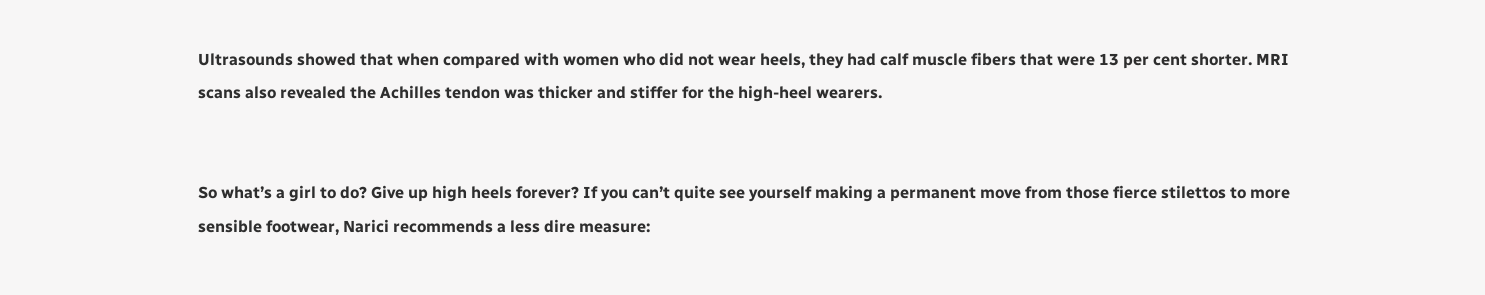Ultrasounds showed that when compared with women who did not wear heels, they had calf muscle fibers that were 13 per cent shorter. MRI scans also revealed the Achilles tendon was thicker and stiffer for the high-heel wearers.


So what’s a girl to do? Give up high heels forever? If you can’t quite see yourself making a permanent move from those fierce stilettos to more sensible footwear, Narici recommends a less dire measure: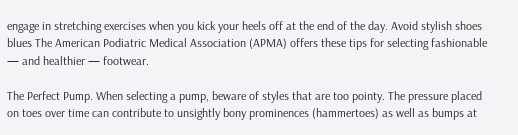engage in stretching exercises when you kick your heels off at the end of the day. Avoid stylish shoes blues The American Podiatric Medical Association (APMA) offers these tips for selecting fashionable — and healthier — footwear.

The Perfect Pump. When selecting a pump, beware of styles that are too pointy. The pressure placed on toes over time can contribute to unsightly bony prominences (hammertoes) as well as bumps at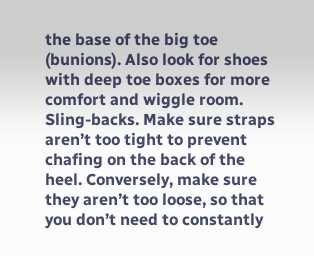the base of the big toe (bunions). Also look for shoes with deep toe boxes for more comfort and wiggle room. Sling-backs. Make sure straps aren’t too tight to prevent chafing on the back of the heel. Conversely, make sure they aren’t too loose, so that you don’t need to constantly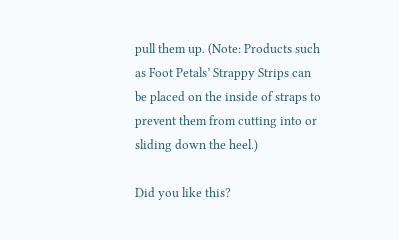pull them up. (Note: Products such as Foot Petals’ Strappy Strips can be placed on the inside of straps to prevent them from cutting into or sliding down the heel.)

Did you like this?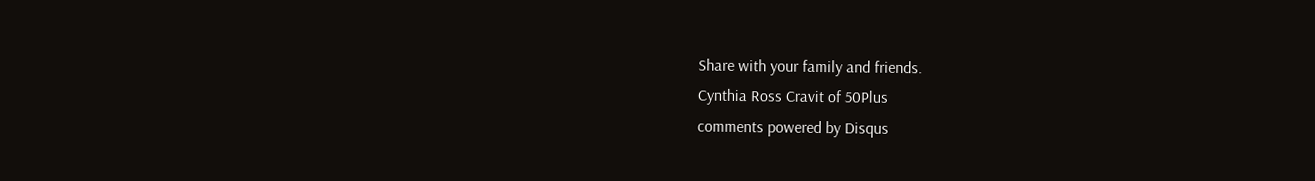Share with your family and friends.
Cynthia Ross Cravit of 50Plus
comments powered by Disqus